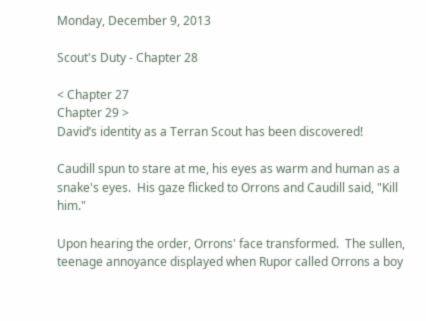Monday, December 9, 2013

Scout's Duty - Chapter 28

< Chapter 27                                                                                                   Chapter 29 >
David’s identity as a Terran Scout has been discovered!

Caudill spun to stare at me, his eyes as warm and human as a snake's eyes.  His gaze flicked to Orrons and Caudill said, "Kill him."

Upon hearing the order, Orrons' face transformed.  The sullen, teenage annoyance displayed when Rupor called Orrons a boy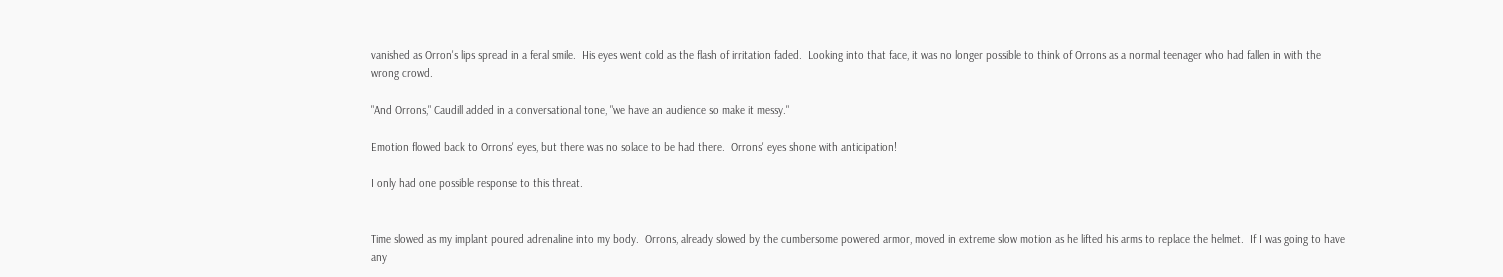vanished as Orron's lips spread in a feral smile.  His eyes went cold as the flash of irritation faded.  Looking into that face, it was no longer possible to think of Orrons as a normal teenager who had fallen in with the wrong crowd.

"And Orrons," Caudill added in a conversational tone, "we have an audience so make it messy."

Emotion flowed back to Orrons' eyes, but there was no solace to be had there.  Orrons' eyes shone with anticipation!

I only had one possible response to this threat.


Time slowed as my implant poured adrenaline into my body.  Orrons, already slowed by the cumbersome powered armor, moved in extreme slow motion as he lifted his arms to replace the helmet.  If I was going to have any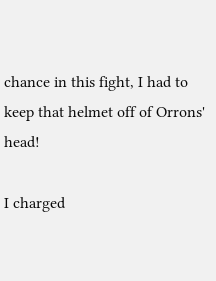chance in this fight, I had to keep that helmet off of Orrons' head!

I charged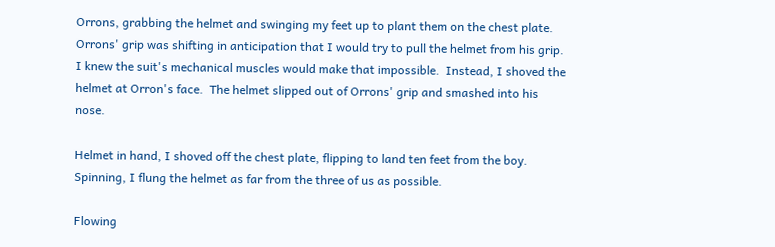Orrons, grabbing the helmet and swinging my feet up to plant them on the chest plate.  Orrons' grip was shifting in anticipation that I would try to pull the helmet from his grip.  I knew the suit's mechanical muscles would make that impossible.  Instead, I shoved the helmet at Orron's face.  The helmet slipped out of Orrons' grip and smashed into his nose.

Helmet in hand, I shoved off the chest plate, flipping to land ten feet from the boy.  Spinning, I flung the helmet as far from the three of us as possible.

Flowing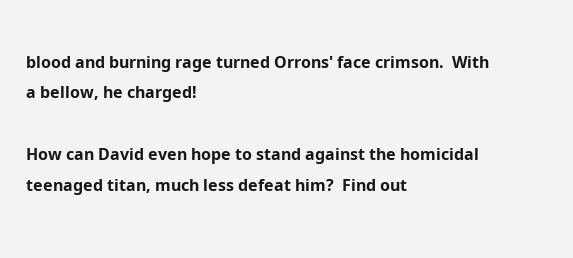blood and burning rage turned Orrons' face crimson.  With a bellow, he charged!

How can David even hope to stand against the homicidal teenaged titan, much less defeat him?  Find out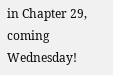in Chapter 29, coming Wednesday!